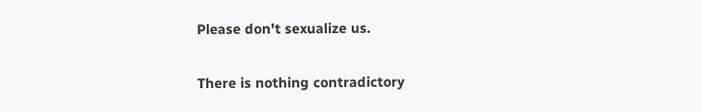Please don't sexualize us.

There is nothing contradictory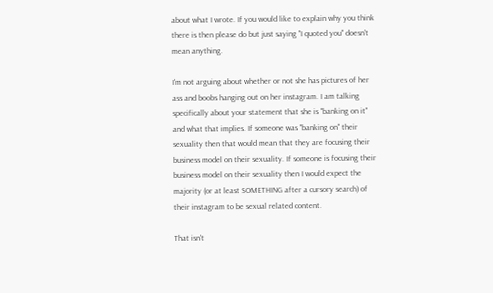about what I wrote. If you would like to explain why you think there is then please do but just saying "I quoted you" doesn't mean anything.

I'm not arguing about whether or not she has pictures of her ass and boobs hanging out on her instagram. I am talking specifically about your statement that she is "banking on it" and what that implies. If someone was "banking on" their sexuality then that would mean that they are focusing their business model on their sexuality. If someone is focusing their business model on their sexuality then I would expect the majority (or at least SOMETHING after a cursory search) of their instagram to be sexual related content.

That isn't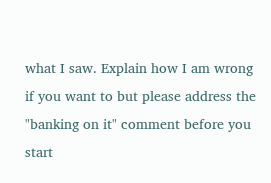what I saw. Explain how I am wrong if you want to but please address the "banking on it" comment before you start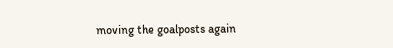moving the goalposts again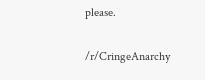please.

/r/CringeAnarchy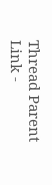Thread Parent Link -